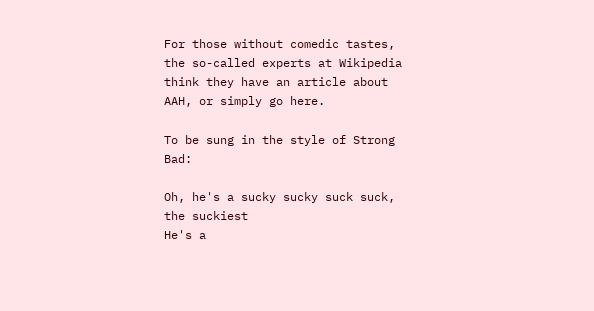For those without comedic tastes, the so-called experts at Wikipedia think they have an article about AAH, or simply go here.

To be sung in the style of Strong Bad:

Oh, he's a sucky sucky suck suck, the suckiest
He's a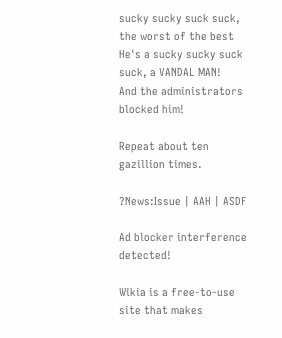sucky sucky suck suck, the worst of the best
He's a sucky sucky suck suck, a VANDAL MAN!
And the administrators blocked him!

Repeat about ten gazillion times.

?News:Issue | AAH | ASDF

Ad blocker interference detected!

Wikia is a free-to-use site that makes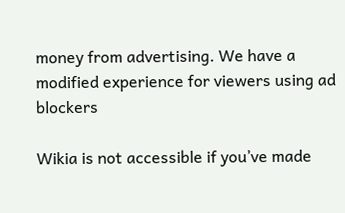money from advertising. We have a modified experience for viewers using ad blockers

Wikia is not accessible if you’ve made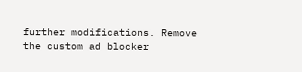further modifications. Remove the custom ad blocker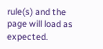rule(s) and the page will load as expected.